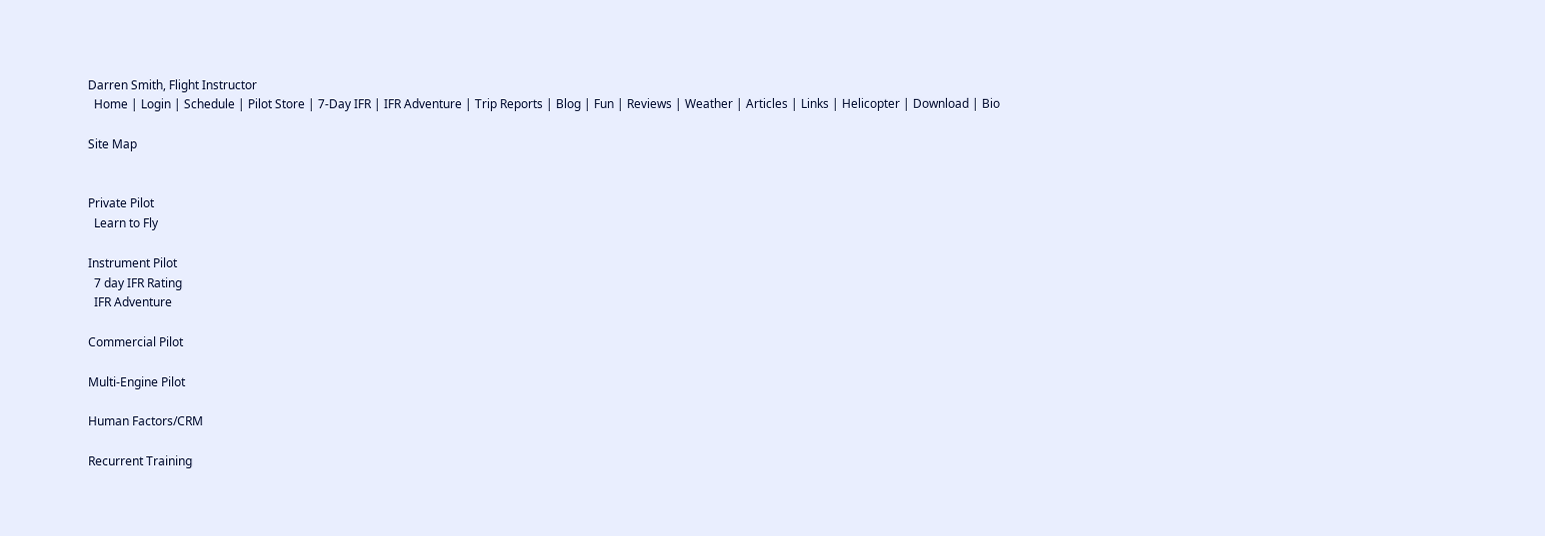Darren Smith, Flight Instructor
  Home | Login | Schedule | Pilot Store | 7-Day IFR | IFR Adventure | Trip Reports | Blog | Fun | Reviews | Weather | Articles | Links | Helicopter | Download | Bio

Site Map


Private Pilot
  Learn to Fly

Instrument Pilot
  7 day IFR Rating
  IFR Adventure

Commercial Pilot

Multi-Engine Pilot

Human Factors/CRM

Recurrent Training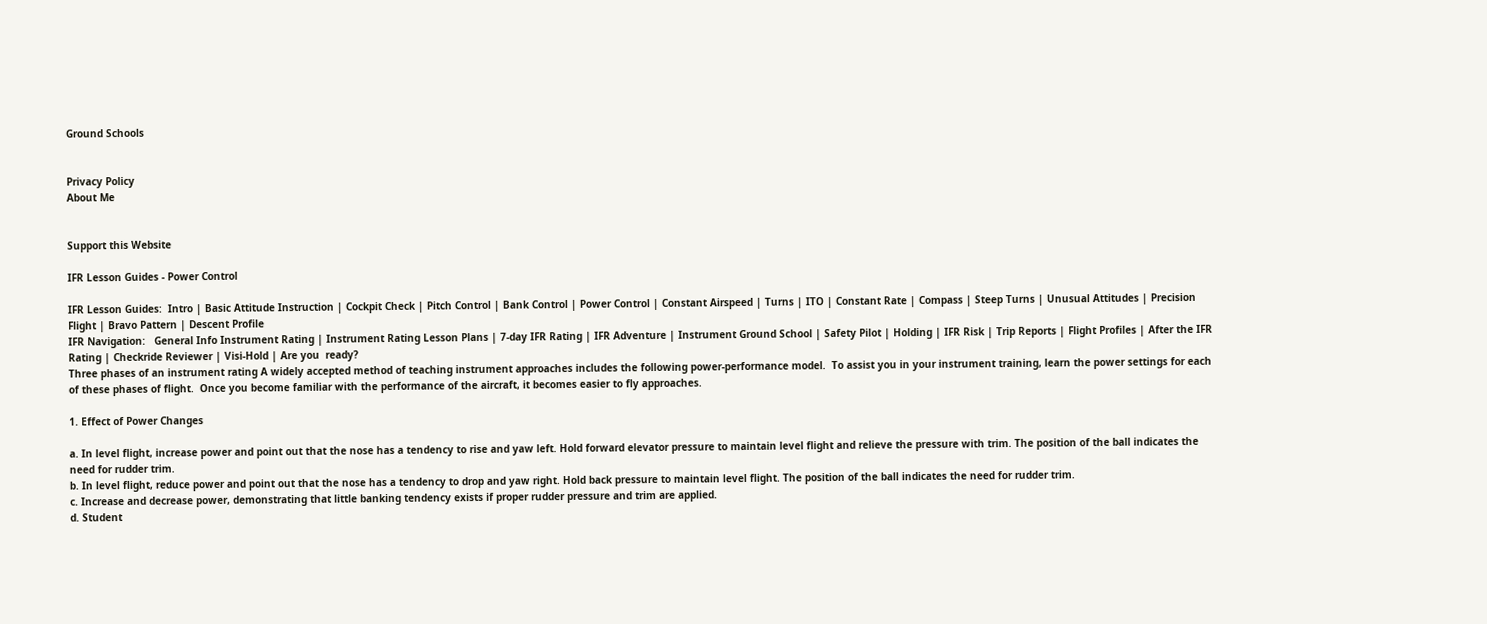Ground Schools


Privacy Policy
About Me


Support this Website

IFR Lesson Guides - Power Control

IFR Lesson Guides:  Intro | Basic Attitude Instruction | Cockpit Check | Pitch Control | Bank Control | Power Control | Constant Airspeed | Turns | ITO | Constant Rate | Compass | Steep Turns | Unusual Attitudes | Precision Flight | Bravo Pattern | Descent Profile
IFR Navigation:   General Info Instrument Rating | Instrument Rating Lesson Plans | 7-day IFR Rating | IFR Adventure | Instrument Ground School | Safety Pilot | Holding | IFR Risk | Trip Reports | Flight Profiles | After the IFR Rating | Checkride Reviewer | Visi-Hold | Are you  ready?
Three phases of an instrument rating A widely accepted method of teaching instrument approaches includes the following power-performance model.  To assist you in your instrument training, learn the power settings for each of these phases of flight.  Once you become familiar with the performance of the aircraft, it becomes easier to fly approaches.

1. Effect of Power Changes

a. In level flight, increase power and point out that the nose has a tendency to rise and yaw left. Hold forward elevator pressure to maintain level flight and relieve the pressure with trim. The position of the ball indicates the need for rudder trim.
b. In level flight, reduce power and point out that the nose has a tendency to drop and yaw right. Hold back pressure to maintain level flight. The position of the ball indicates the need for rudder trim.
c. Increase and decrease power, demonstrating that little banking tendency exists if proper rudder pressure and trim are applied.
d. Student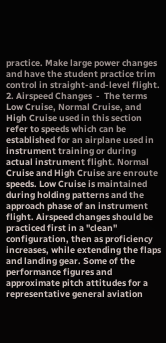practice. Make large power changes and have the student practice trim control in straight-and-level flight.
2. Airspeed Changes  -  The terms Low Cruise, Normal Cruise, and High Cruise used in this section refer to speeds which can be established for an airplane used in instrument training or during actual instrument flight. Normal Cruise and High Cruise are enroute speeds. Low Cruise is maintained during holding patterns and the approach phase of an instrument flight. Airspeed changes should be practiced first in a "clean" configuration, then as proficiency increases, while extending the flaps and landing gear. Some of the performance figures and approximate pitch attitudes for a representative general aviation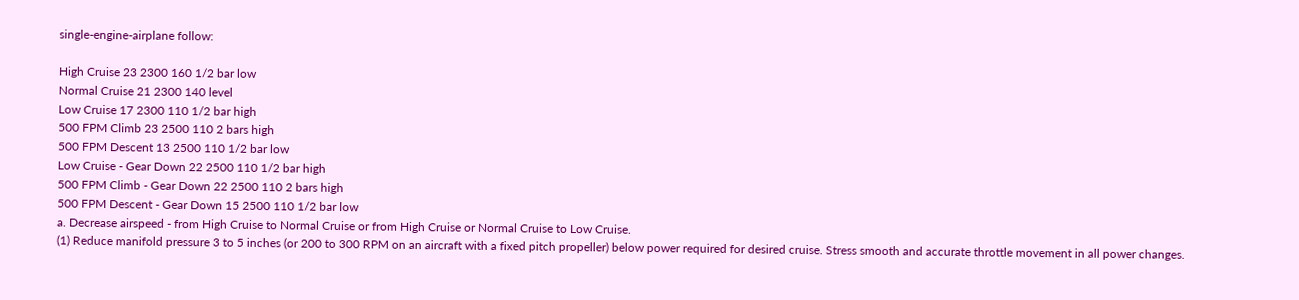single-engine-airplane follow:

High Cruise 23 2300 160 1/2 bar low
Normal Cruise 21 2300 140 level
Low Cruise 17 2300 110 1/2 bar high
500 FPM Climb 23 2500 110 2 bars high
500 FPM Descent 13 2500 110 1/2 bar low
Low Cruise - Gear Down 22 2500 110 1/2 bar high
500 FPM Climb - Gear Down 22 2500 110 2 bars high
500 FPM Descent - Gear Down 15 2500 110 1/2 bar low
a. Decrease airspeed - from High Cruise to Normal Cruise or from High Cruise or Normal Cruise to Low Cruise.
(1) Reduce manifold pressure 3 to 5 inches (or 200 to 300 RPM on an aircraft with a fixed pitch propeller) below power required for desired cruise. Stress smooth and accurate throttle movement in all power changes.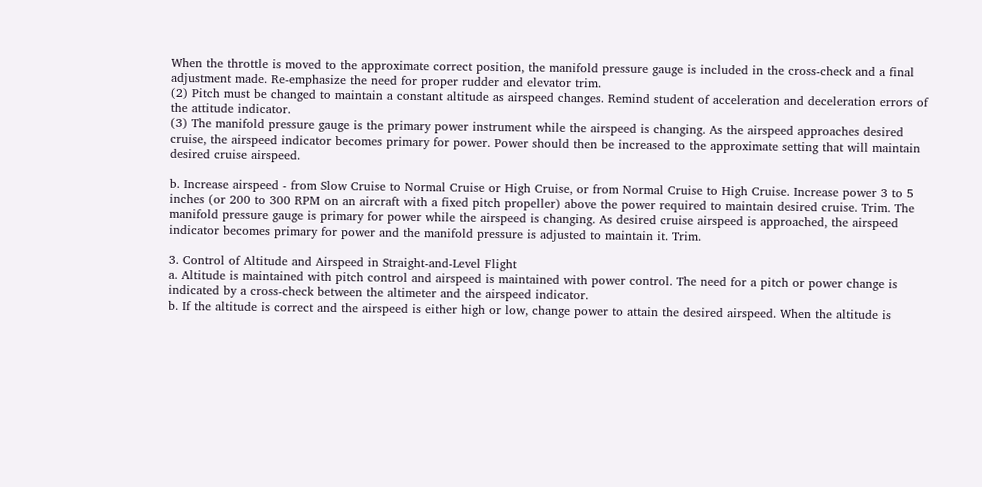When the throttle is moved to the approximate correct position, the manifold pressure gauge is included in the cross-check and a final adjustment made. Re-emphasize the need for proper rudder and elevator trim.
(2) Pitch must be changed to maintain a constant altitude as airspeed changes. Remind student of acceleration and deceleration errors of the attitude indicator.
(3) The manifold pressure gauge is the primary power instrument while the airspeed is changing. As the airspeed approaches desired cruise, the airspeed indicator becomes primary for power. Power should then be increased to the approximate setting that will maintain desired cruise airspeed.

b. Increase airspeed - from Slow Cruise to Normal Cruise or High Cruise, or from Normal Cruise to High Cruise. Increase power 3 to 5 inches (or 200 to 300 RPM on an aircraft with a fixed pitch propeller) above the power required to maintain desired cruise. Trim. The manifold pressure gauge is primary for power while the airspeed is changing. As desired cruise airspeed is approached, the airspeed indicator becomes primary for power and the manifold pressure is adjusted to maintain it. Trim.

3. Control of Altitude and Airspeed in Straight-and-Level Flight
a. Altitude is maintained with pitch control and airspeed is maintained with power control. The need for a pitch or power change is indicated by a cross-check between the altimeter and the airspeed indicator.
b. If the altitude is correct and the airspeed is either high or low, change power to attain the desired airspeed. When the altitude is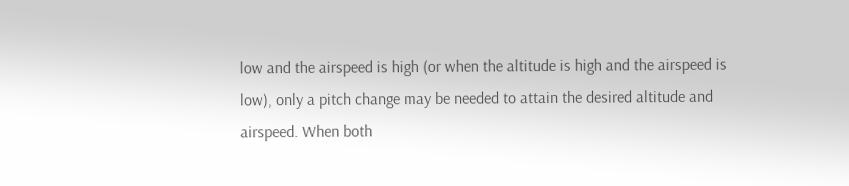low and the airspeed is high (or when the altitude is high and the airspeed is low), only a pitch change may be needed to attain the desired altitude and airspeed. When both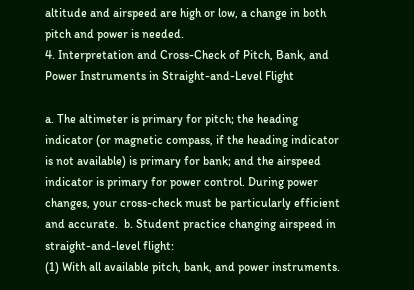altitude and airspeed are high or low, a change in both pitch and power is needed.
4. Interpretation and Cross-Check of Pitch, Bank, and Power Instruments in Straight-and-Level Flight

a. The altimeter is primary for pitch; the heading indicator (or magnetic compass, if the heading indicator is not available) is primary for bank; and the airspeed indicator is primary for power control. During power changes, your cross-check must be particularly efficient and accurate.  b. Student practice changing airspeed in straight-and-level flight:
(1) With all available pitch, bank, and power instruments.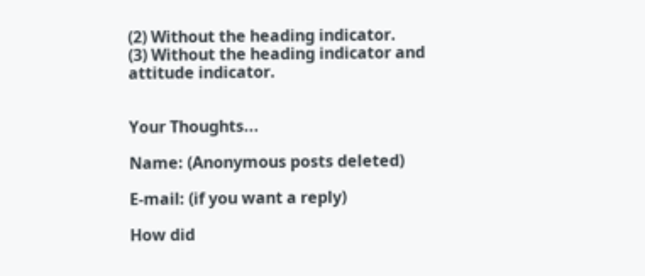(2) Without the heading indicator.
(3) Without the heading indicator and attitude indicator.


Your Thoughts...

Name: (Anonymous posts deleted)

E-mail: (if you want a reply)

How did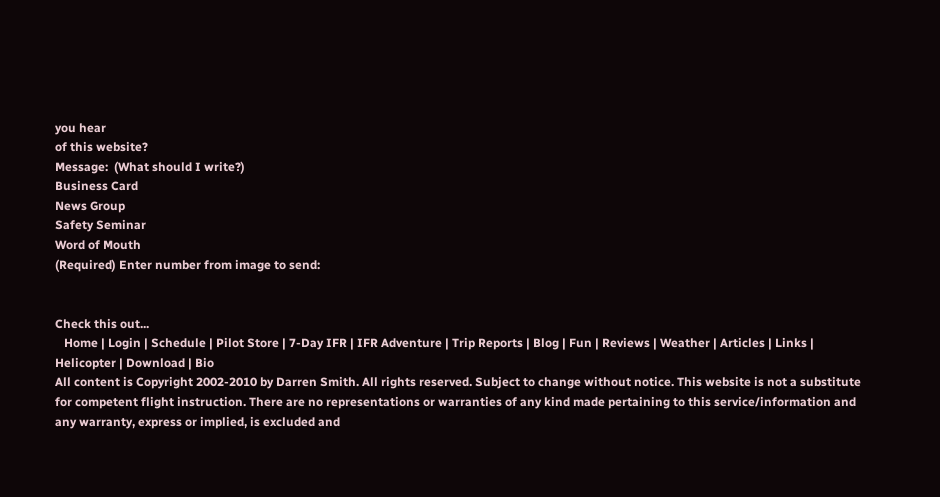you hear
of this website?
Message:  (What should I write?)
Business Card
News Group
Safety Seminar
Word of Mouth
(Required) Enter number from image to send:


Check this out...
   Home | Login | Schedule | Pilot Store | 7-Day IFR | IFR Adventure | Trip Reports | Blog | Fun | Reviews | Weather | Articles | Links | Helicopter | Download | Bio
All content is Copyright 2002-2010 by Darren Smith. All rights reserved. Subject to change without notice. This website is not a substitute for competent flight instruction. There are no representations or warranties of any kind made pertaining to this service/information and any warranty, express or implied, is excluded and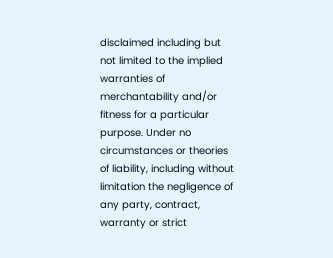disclaimed including but not limited to the implied warranties of merchantability and/or fitness for a particular purpose. Under no circumstances or theories of liability, including without limitation the negligence of any party, contract, warranty or strict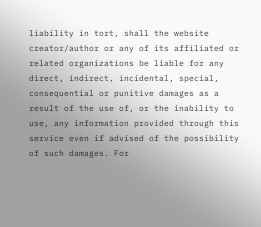liability in tort, shall the website creator/author or any of its affiliated or related organizations be liable for any direct, indirect, incidental, special, consequential or punitive damages as a result of the use of, or the inability to use, any information provided through this service even if advised of the possibility of such damages. For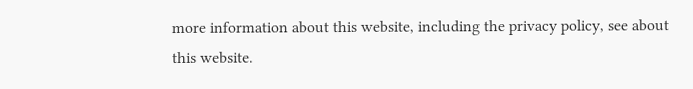more information about this website, including the privacy policy, see about this website.